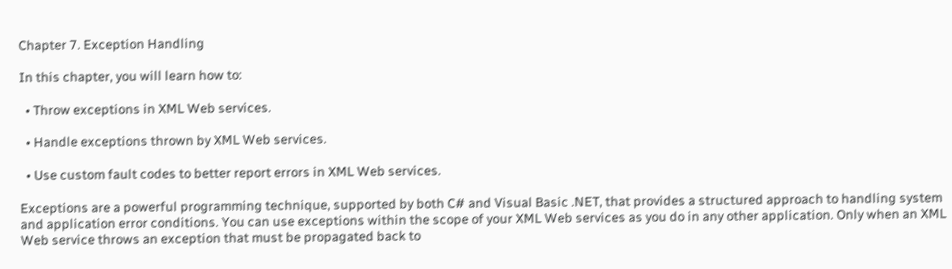Chapter 7. Exception Handling

In this chapter, you will learn how to:

  • Throw exceptions in XML Web services.

  • Handle exceptions thrown by XML Web services.

  • Use custom fault codes to better report errors in XML Web services.

Exceptions are a powerful programming technique, supported by both C# and Visual Basic .NET, that provides a structured approach to handling system and application error conditions. You can use exceptions within the scope of your XML Web services as you do in any other application. Only when an XML Web service throws an exception that must be propagated back to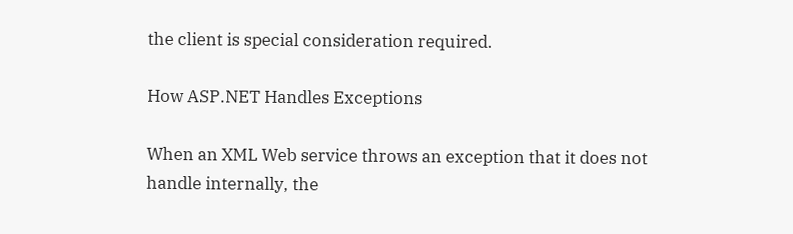the client is special consideration required.

How ASP.NET Handles Exceptions

When an XML Web service throws an exception that it does not handle internally, the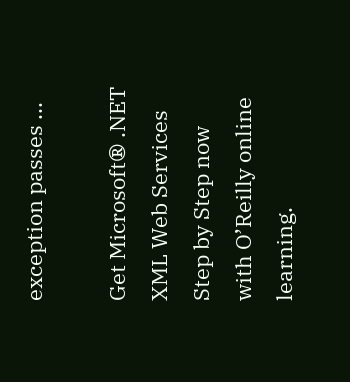exception passes ...

Get Microsoft® .NET XML Web Services Step by Step now with O’Reilly online learning.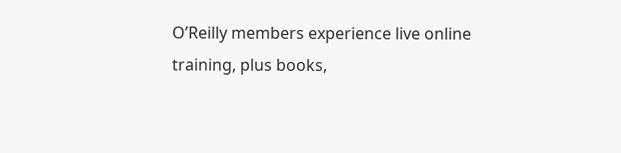O’Reilly members experience live online training, plus books,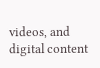videos, and digital content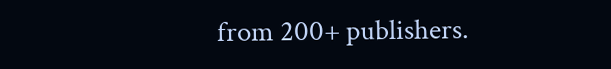from 200+ publishers.